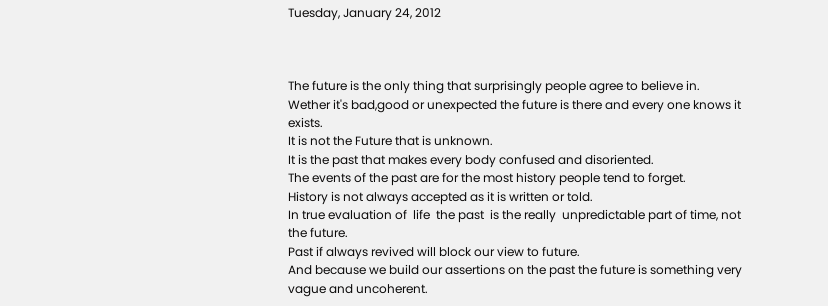Tuesday, January 24, 2012



The future is the only thing that surprisingly people agree to believe in.
Wether it's bad,good or unexpected the future is there and every one knows it exists.
It is not the Future that is unknown.
It is the past that makes every body confused and disoriented.
The events of the past are for the most history people tend to forget.
History is not always accepted as it is written or told.
In true evaluation of  life  the past  is the really  unpredictable part of time, not the future.
Past if always revived will block our view to future.
And because we build our assertions on the past the future is something very vague and uncoherent.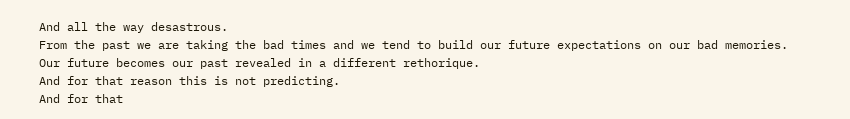And all the way desastrous.
From the past we are taking the bad times and we tend to build our future expectations on our bad memories.
Our future becomes our past revealed in a different rethorique.
And for that reason this is not predicting.
And for that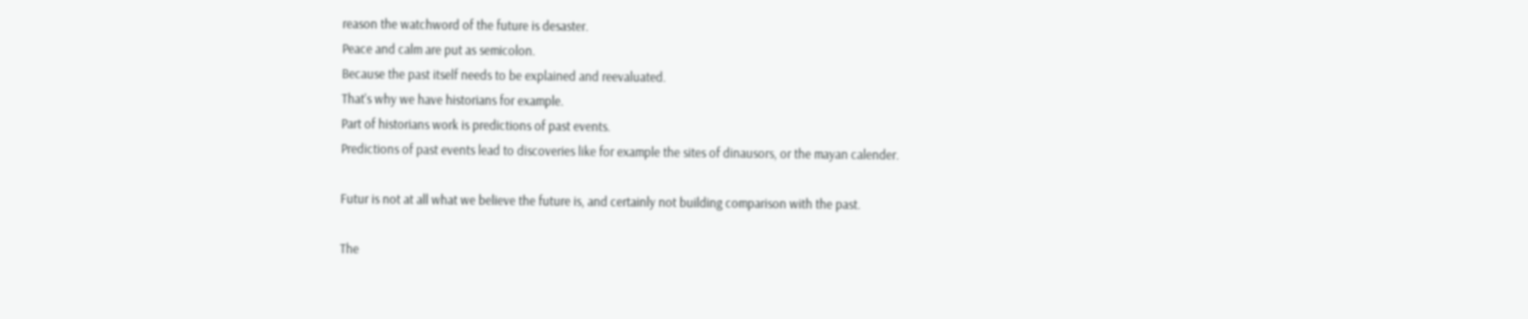reason the watchword of the future is desaster.
Peace and calm are put as semicolon.
Because the past itself needs to be explained and reevaluated.
That's why we have historians for example.
Part of historians work is predictions of past events.
Predictions of past events lead to discoveries like for example the sites of dinausors, or the mayan calender.

Futur is not at all what we believe the future is, and certainly not building comparison with the past.

The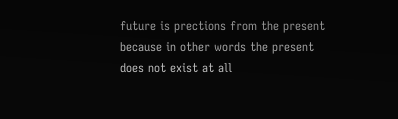future is prections from the present because in other words the present does not exist at all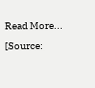Read More... [Source: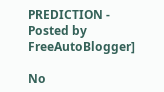PREDICTION - Posted by FreeAutoBlogger]

No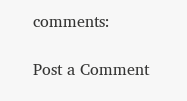comments:

Post a Comment